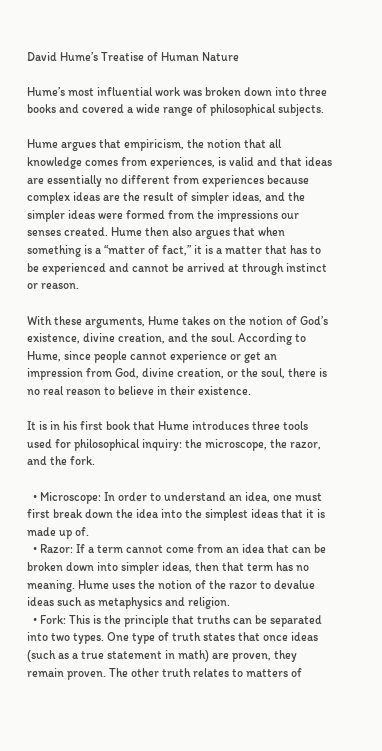David Hume’s Treatise of Human Nature

Hume’s most influential work was broken down into three books and covered a wide range of philosophical subjects.

Hume argues that empiricism, the notion that all knowledge comes from experiences, is valid and that ideas are essentially no different from experiences because complex ideas are the result of simpler ideas, and the simpler ideas were formed from the impressions our senses created. Hume then also argues that when something is a “matter of fact,” it is a matter that has to be experienced and cannot be arrived at through instinct or reason.

With these arguments, Hume takes on the notion of God’s existence, divine creation, and the soul. According to Hume, since people cannot experience or get an impression from God, divine creation, or the soul, there is no real reason to believe in their existence.

It is in his first book that Hume introduces three tools used for philosophical inquiry: the microscope, the razor, and the fork.

  • Microscope: In order to understand an idea, one must first break down the idea into the simplest ideas that it is made up of.
  • Razor: If a term cannot come from an idea that can be broken down into simpler ideas, then that term has no meaning. Hume uses the notion of the razor to devalue ideas such as metaphysics and religion.
  • Fork: This is the principle that truths can be separated into two types. One type of truth states that once ideas (such as a true statement in math) are proven, they remain proven. The other truth relates to matters of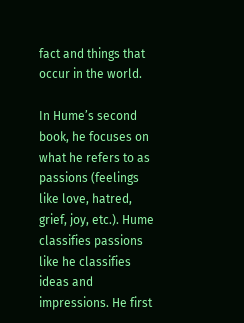fact and things that occur in the world.

In Hume’s second book, he focuses on what he refers to as passions (feelings like love, hatred, grief, joy, etc.). Hume classifies passions like he classifies ideas and impressions. He first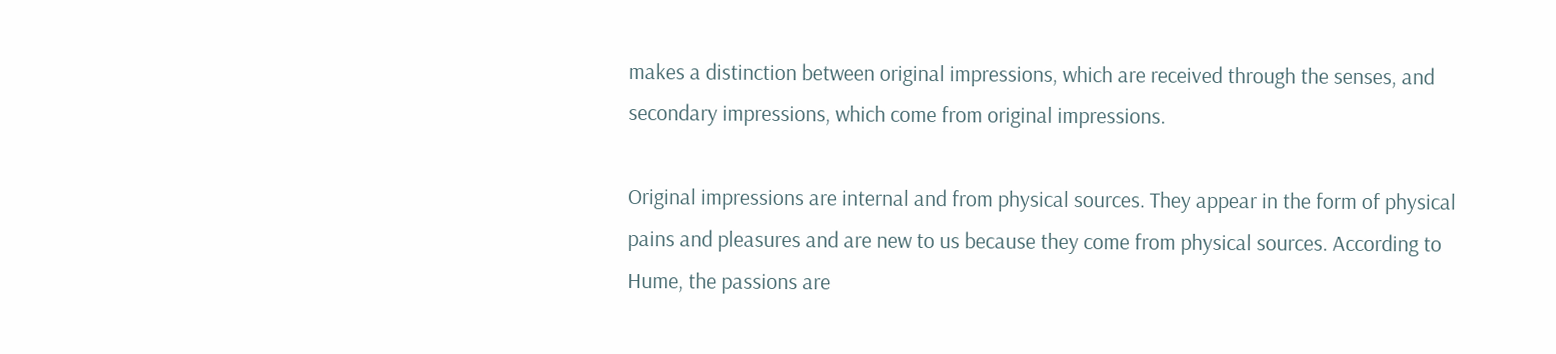makes a distinction between original impressions, which are received through the senses, and secondary impressions, which come from original impressions.

Original impressions are internal and from physical sources. They appear in the form of physical pains and pleasures and are new to us because they come from physical sources. According to Hume, the passions are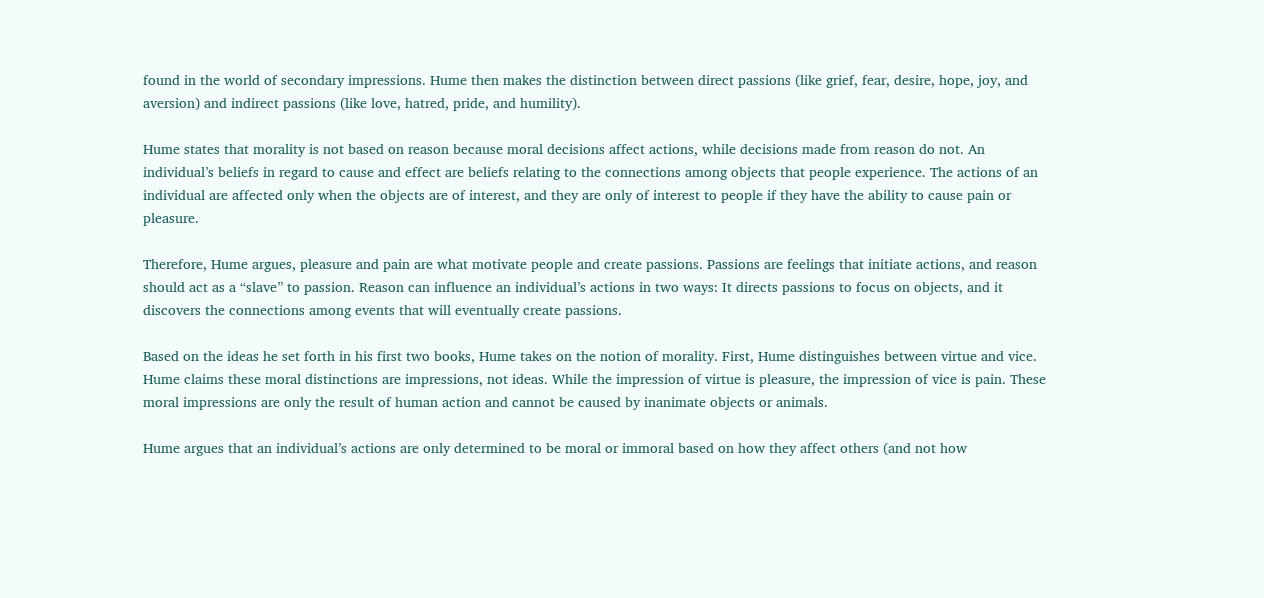found in the world of secondary impressions. Hume then makes the distinction between direct passions (like grief, fear, desire, hope, joy, and aversion) and indirect passions (like love, hatred, pride, and humility).

Hume states that morality is not based on reason because moral decisions affect actions, while decisions made from reason do not. An individual’s beliefs in regard to cause and effect are beliefs relating to the connections among objects that people experience. The actions of an individual are affected only when the objects are of interest, and they are only of interest to people if they have the ability to cause pain or pleasure.

Therefore, Hume argues, pleasure and pain are what motivate people and create passions. Passions are feelings that initiate actions, and reason should act as a “slave” to passion. Reason can influence an individual’s actions in two ways: It directs passions to focus on objects, and it discovers the connections among events that will eventually create passions.

Based on the ideas he set forth in his first two books, Hume takes on the notion of morality. First, Hume distinguishes between virtue and vice. Hume claims these moral distinctions are impressions, not ideas. While the impression of virtue is pleasure, the impression of vice is pain. These moral impressions are only the result of human action and cannot be caused by inanimate objects or animals.

Hume argues that an individual’s actions are only determined to be moral or immoral based on how they affect others (and not how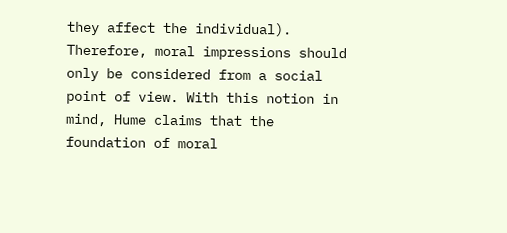they affect the individual). Therefore, moral impressions should only be considered from a social point of view. With this notion in mind, Hume claims that the foundation of moral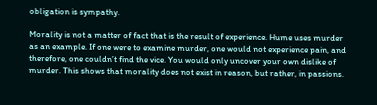obligation is sympathy.

Morality is not a matter of fact that is the result of experience. Hume uses murder as an example. If one were to examine murder, one would not experience pain, and therefore, one couldn’t find the vice. You would only uncover your own dislike of murder. This shows that morality does not exist in reason, but rather, in passions.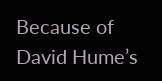Because of David Hume’s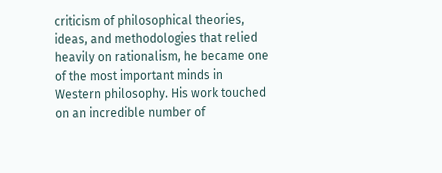criticism of philosophical theories, ideas, and methodologies that relied heavily on rationalism, he became one of the most important minds in Western philosophy. His work touched on an incredible number of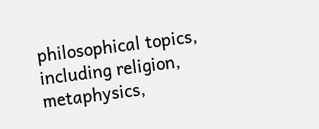philosophical topics, including religion, metaphysics,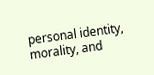personal identity, morality, and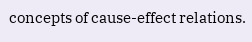concepts of cause-effect relations.